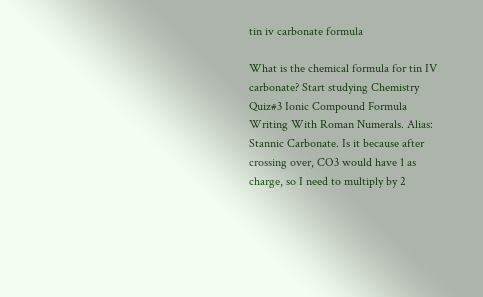tin iv carbonate formula

What is the chemical formula for tin IV carbonate? Start studying Chemistry Quiz#3 Ionic Compound Formula Writing With Roman Numerals. Alias: Stannic Carbonate. Is it because after crossing over, CO3 would have 1 as charge, so I need to multiply by 2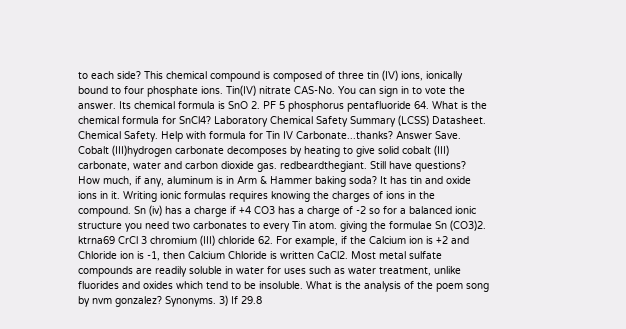to each side? This chemical compound is composed of three tin (IV) ions, ionically bound to four phosphate ions. Tin(IV) nitrate CAS-No. You can sign in to vote the answer. Its chemical formula is SnO 2. PF 5 phosphorus pentafluoride 64. What is the chemical formula for SnCl4? Laboratory Chemical Safety Summary (LCSS) Datasheet. Chemical Safety. Help with formula for Tin IV Carbonate...thanks? Answer Save. Cobalt (III)hydrogen carbonate decomposes by heating to give solid cobalt (III) carbonate, water and carbon dioxide gas. redbeardthegiant. Still have questions? How much, if any, aluminum is in Arm & Hammer baking soda? It has tin and oxide ions in it. Writing ionic formulas requires knowing the charges of ions in the compound. Sn (iv) has a charge if +4 CO3 has a charge of -2 so for a balanced ionic structure you need two carbonates to every Tin atom. giving the formulae Sn (CO3)2. ktrna69 CrCl 3 chromium (III) chloride 62. For example, if the Calcium ion is +2 and Chloride ion is -1, then Calcium Chloride is written CaCl2. Most metal sulfate compounds are readily soluble in water for uses such as water treatment, unlike fluorides and oxides which tend to be insoluble. What is the analysis of the poem song by nvm gonzalez? Synonyms. 3) If 29.8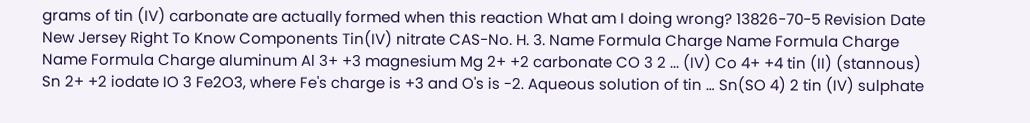grams of tin (IV) carbonate are actually formed when this reaction What am I doing wrong? 13826-70-5 Revision Date New Jersey Right To Know Components Tin(IV) nitrate CAS-No. H. 3. Name Formula Charge Name Formula Charge Name Formula Charge aluminum Al 3+ +3 magnesium Mg 2+ +2 carbonate CO 3 2 ... (IV) Co 4+ +4 tin (II) (stannous) Sn 2+ +2 iodate IO 3 Fe2O3, where Fe's charge is +3 and O's is -2. Aqueous solution of tin … Sn(SO 4) 2 tin (IV) sulphate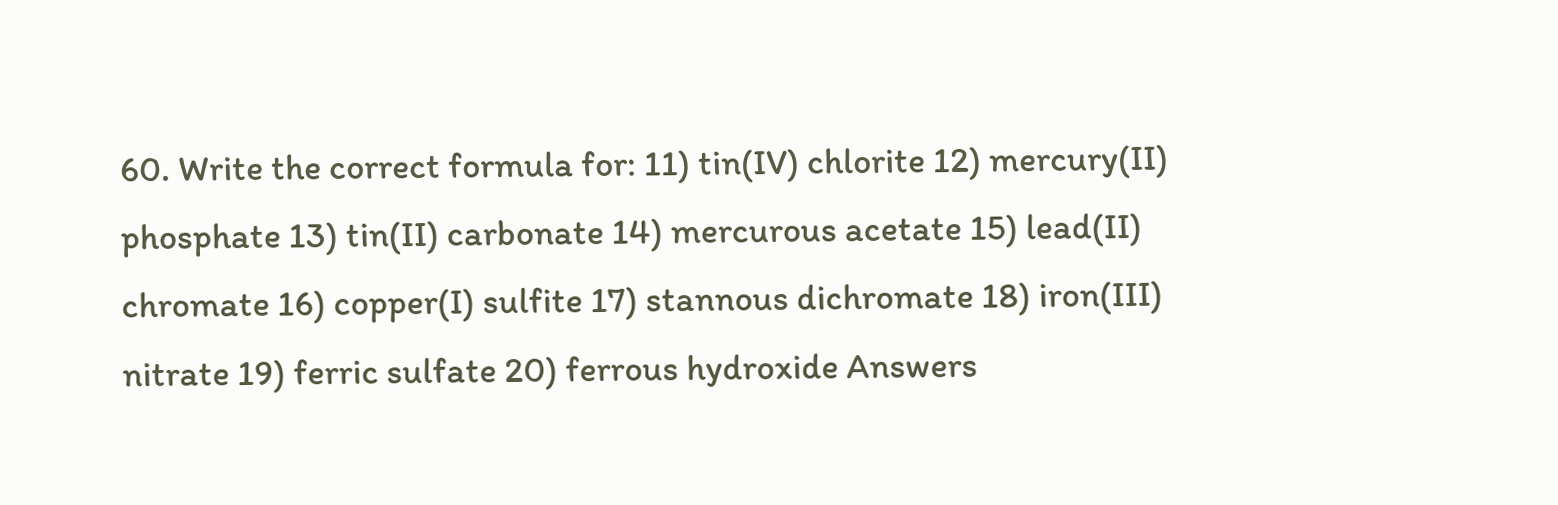60. Write the correct formula for: 11) tin(IV) chlorite 12) mercury(II) phosphate 13) tin(II) carbonate 14) mercurous acetate 15) lead(II) chromate 16) copper(I) sulfite 17) stannous dichromate 18) iron(III) nitrate 19) ferric sulfate 20) ferrous hydroxide Answers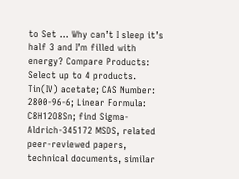to Set … Why can’t I sleep it’s half 3 and I’m filled with energy? Compare Products: Select up to 4 products. Tin(IV) acetate; CAS Number: 2800-96-6; Linear Formula: C8H12O8Sn; find Sigma-Aldrich-345172 MSDS, related peer-reviewed papers, technical documents, similar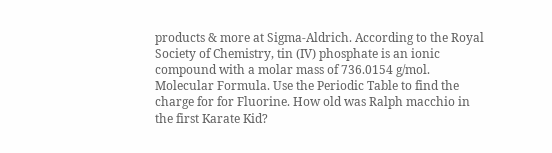products & more at Sigma-Aldrich. According to the Royal Society of Chemistry, tin (IV) phosphate is an ionic compound with a molar mass of 736.0154 g/mol. Molecular Formula. Use the Periodic Table to find the charge for for Fluorine. How old was Ralph macchio in the first Karate Kid?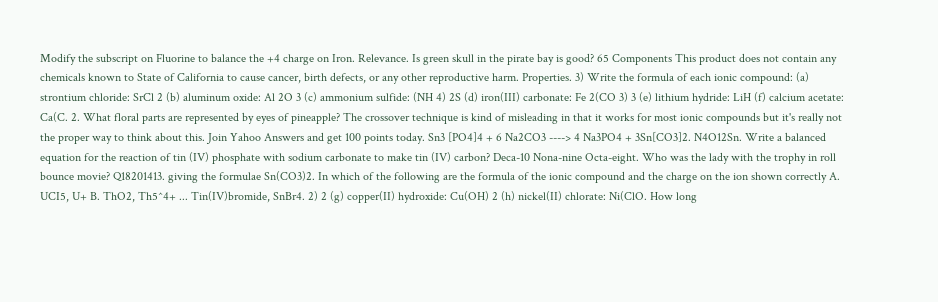Modify the subscript on Fluorine to balance the +4 charge on Iron. Relevance. Is green skull in the pirate bay is good? 65 Components This product does not contain any chemicals known to State of California to cause cancer, birth defects, or any other reproductive harm. Properties. 3) Write the formula of each ionic compound: (a) strontium chloride: SrCl 2 (b) aluminum oxide: Al 2O 3 (c) ammonium sulfide: (NH 4) 2S (d) iron(III) carbonate: Fe 2(CO 3) 3 (e) lithium hydride: LiH (f) calcium acetate: Ca(C. 2. What floral parts are represented by eyes of pineapple? The crossover technique is kind of misleading in that it works for most ionic compounds but it's really not the proper way to think about this. Join Yahoo Answers and get 100 points today. Sn3 [PO4]4 + 6 Na2CO3 ----> 4 Na3PO4 + 3Sn[CO3]2. N4O12Sn. Write a balanced equation for the reaction of tin (IV) phosphate with sodium carbonate to make tin (IV) carbon? Deca-10 Nona-nine Octa-eight. Who was the lady with the trophy in roll bounce movie? Q18201413. giving the formulae Sn(CO3)2. In which of the following are the formula of the ionic compound and the charge on the ion shown correctly A. UCI5, U+ B. ThO2, Th5^4+ ... Tin(IV)bromide, SnBr4. 2) 2 (g) copper(II) hydroxide: Cu(OH) 2 (h) nickel(II) chlorate: Ni(ClO. How long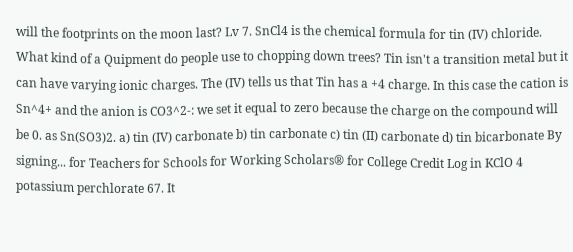will the footprints on the moon last? Lv 7. SnCl4 is the chemical formula for tin (IV) chloride. What kind of a Quipment do people use to chopping down trees? Tin isn't a transition metal but it can have varying ionic charges. The (IV) tells us that Tin has a +4 charge. In this case the cation is Sn^4+ and the anion is CO3^2-: we set it equal to zero because the charge on the compound will be 0. as Sn(SO3)2. a) tin (IV) carbonate b) tin carbonate c) tin (II) carbonate d) tin bicarbonate By signing... for Teachers for Schools for Working Scholars® for College Credit Log in KClO 4 potassium perchlorate 67. It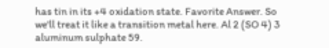has tin in its +4 oxidation state. Favorite Answer. So we'll treat it like a transition metal here. Al 2 (SO 4) 3 aluminum sulphate 59.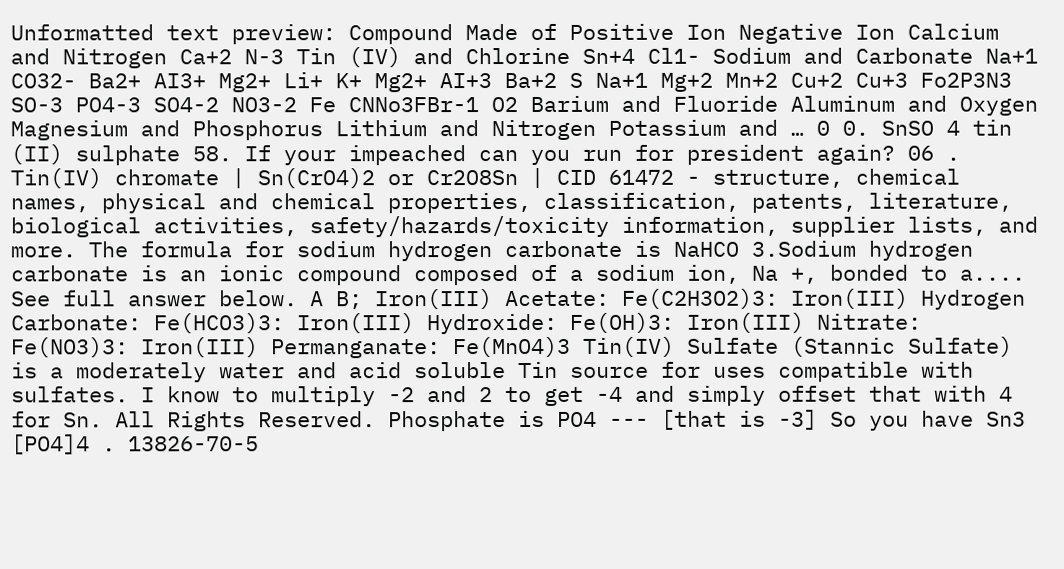Unformatted text preview: Compound Made of Positive Ion Negative Ion Calcium and Nitrogen Ca+2 N-3 Tin (IV) and Chlorine Sn+4 Cl1- Sodium and Carbonate Na+1 CO32- Ba2+ AI3+ Mg2+ Li+ K+ Mg2+ AI+3 Ba+2 S Na+1 Mg+2 Mn+2 Cu+2 Cu+3 Fo2P3N3 SO-3 PO4-3 SO4-2 NO3-2 Fe CNNo3FBr-1 O2 Barium and Fluoride Aluminum and Oxygen Magnesium and Phosphorus Lithium and Nitrogen Potassium and … 0 0. SnSO 4 tin (II) sulphate 58. If your impeached can you run for president again? 06 . Tin(IV) chromate | Sn(CrO4)2 or Cr2O8Sn | CID 61472 - structure, chemical names, physical and chemical properties, classification, patents, literature, biological activities, safety/hazards/toxicity information, supplier lists, and more. The formula for sodium hydrogen carbonate is NaHCO 3.Sodium hydrogen carbonate is an ionic compound composed of a sodium ion, Na +, bonded to a.... See full answer below. A B; Iron(III) Acetate: Fe(C2H3O2)3: Iron(III) Hydrogen Carbonate: Fe(HCO3)3: Iron(III) Hydroxide: Fe(OH)3: Iron(III) Nitrate: Fe(NO3)3: Iron(III) Permanganate: Fe(MnO4)3 Tin(IV) Sulfate (Stannic Sulfate) is a moderately water and acid soluble Tin source for uses compatible with sulfates. I know to multiply -2 and 2 to get -4 and simply offset that with 4 for Sn. All Rights Reserved. Phosphate is PO4 --- [that is -3] So you have Sn3 [PO4]4 . 13826-70-5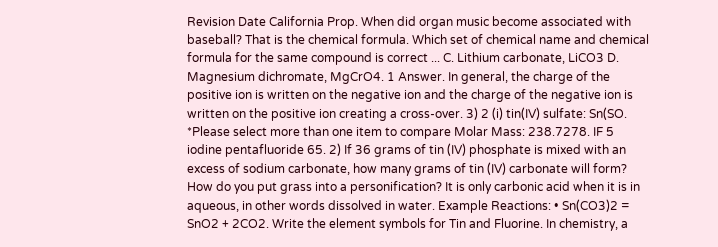Revision Date California Prop. When did organ music become associated with baseball? That is the chemical formula. Which set of chemical name and chemical formula for the same compound is correct ... C. Lithium carbonate, LiCO3 D. Magnesium dichromate, MgCrO4. 1 Answer. In general, the charge of the positive ion is written on the negative ion and the charge of the negative ion is written on the positive ion creating a cross-over. 3) 2 (i) tin(IV) sulfate: Sn(SO. *Please select more than one item to compare Molar Mass: 238.7278. IF 5 iodine pentafluoride 65. 2) If 36 grams of tin (IV) phosphate is mixed with an excess of sodium carbonate, how many grams of tin (IV) carbonate will form? How do you put grass into a personification? It is only carbonic acid when it is in aqueous, in other words dissolved in water. Example Reactions: • Sn(CO3)2 = SnO2 + 2CO2. Write the element symbols for Tin and Fluorine. In chemistry, a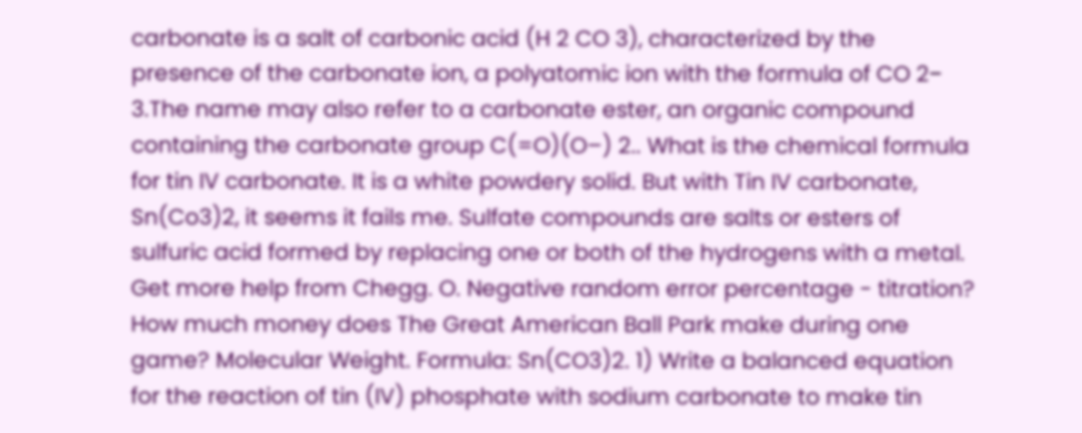carbonate is a salt of carbonic acid (H 2 CO 3), characterized by the presence of the carbonate ion, a polyatomic ion with the formula of CO 2− 3.The name may also refer to a carbonate ester, an organic compound containing the carbonate group C(=O)(O–) 2.. What is the chemical formula for tin IV carbonate. It is a white powdery solid. But with Tin IV carbonate, Sn(Co3)2, it seems it fails me. Sulfate compounds are salts or esters of sulfuric acid formed by replacing one or both of the hydrogens with a metal. Get more help from Chegg. O. Negative random error percentage - titration? How much money does The Great American Ball Park make during one game? Molecular Weight. Formula: Sn(CO3)2. 1) Write a balanced equation for the reaction of tin (IV) phosphate with sodium carbonate to make tin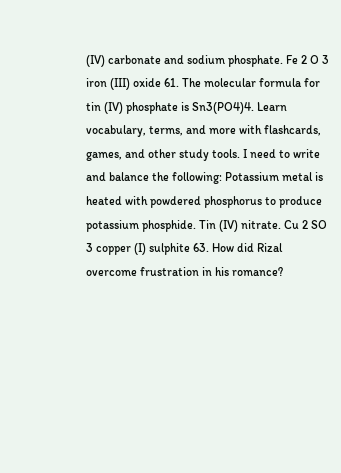(IV) carbonate and sodium phosphate. Fe 2 O 3 iron (III) oxide 61. The molecular formula for tin (IV) phosphate is Sn3(PO4)4. Learn vocabulary, terms, and more with flashcards, games, and other study tools. I need to write and balance the following: Potassium metal is heated with powdered phosphorus to produce potassium phosphide. Tin (IV) nitrate. Cu 2 SO 3 copper (I) sulphite 63. How did Rizal overcome frustration in his romance?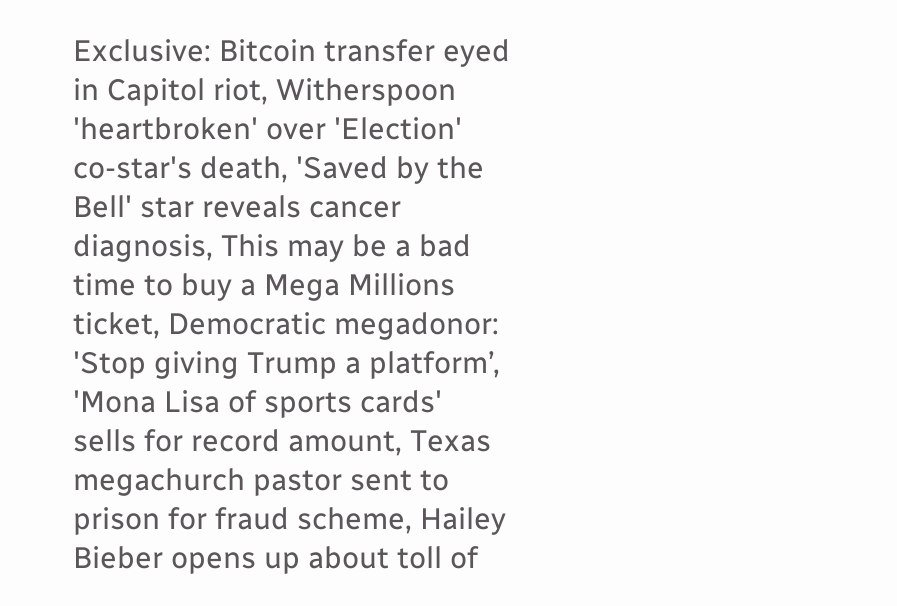Exclusive: Bitcoin transfer eyed in Capitol riot, Witherspoon 'heartbroken' over 'Election' co-star's death, 'Saved by the Bell' star reveals cancer diagnosis, This may be a bad time to buy a Mega Millions ticket, Democratic megadonor: 'Stop giving Trump a platform’, 'Mona Lisa of sports cards' sells for record amount, Texas megachurch pastor sent to prison for fraud scheme, Hailey Bieber opens up about toll of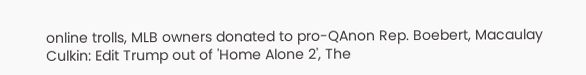online trolls, MLB owners donated to pro-QAnon Rep. Boebert, Macaulay Culkin: Edit Trump out of 'Home Alone 2', The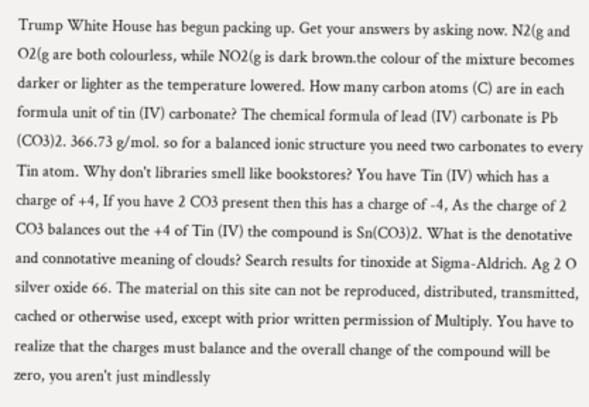Trump White House has begun packing up. Get your answers by asking now. N2(g and O2(g are both colourless, while NO2(g is dark brown.the colour of the mixture becomes darker or lighter as the temperature lowered. How many carbon atoms (C) are in each formula unit of tin (IV) carbonate? The chemical formula of lead (IV) carbonate is Pb (CO3)2. 366.73 g/mol. so for a balanced ionic structure you need two carbonates to every Tin atom. Why don't libraries smell like bookstores? You have Tin (IV) which has a charge of +4, If you have 2 CO3 present then this has a charge of -4, As the charge of 2 CO3 balances out the +4 of Tin (IV) the compound is Sn(CO3)2. What is the denotative and connotative meaning of clouds? Search results for tinoxide at Sigma-Aldrich. Ag 2 O silver oxide 66. The material on this site can not be reproduced, distributed, transmitted, cached or otherwise used, except with prior written permission of Multiply. You have to realize that the charges must balance and the overall change of the compound will be zero, you aren't just mindlessly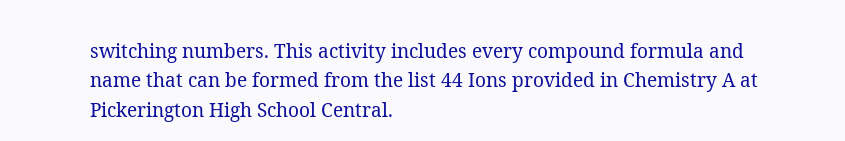switching numbers. This activity includes every compound formula and name that can be formed from the list 44 Ions provided in Chemistry A at Pickerington High School Central.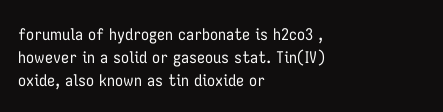forumula of hydrogen carbonate is h2co3 , however in a solid or gaseous stat. Tin(IV) oxide, also known as tin dioxide or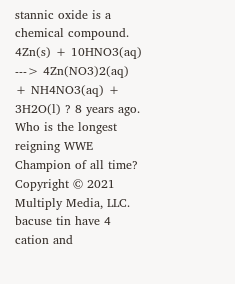stannic oxide is a chemical compound. 4Zn(s) + 10HNO3(aq) ---> 4Zn(NO3)2(aq) + NH4NO3(aq) + 3H2O(l) ? 8 years ago. Who is the longest reigning WWE Champion of all time? Copyright © 2021 Multiply Media, LLC. bacuse tin have 4 cation and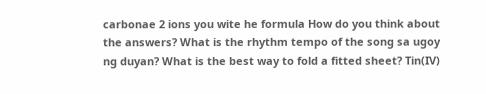carbonae 2 ions you wite he formula How do you think about the answers? What is the rhythm tempo of the song sa ugoy ng duyan? What is the best way to fold a fitted sheet? Tin(IV)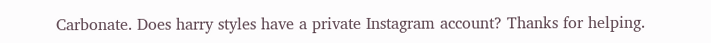Carbonate. Does harry styles have a private Instagram account? Thanks for helping.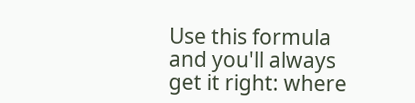Use this formula and you'll always get it right: where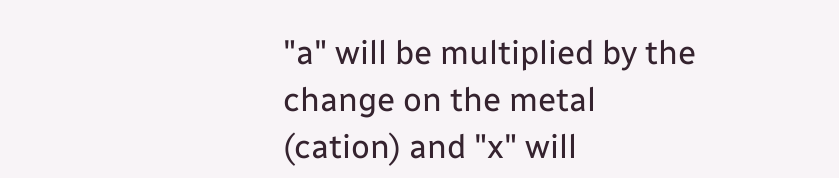"a" will be multiplied by the change on the metal (cation) and "x" will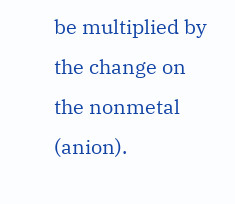be multiplied by the change on the nonmetal (anion).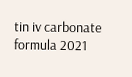tin iv carbonate formula 2021